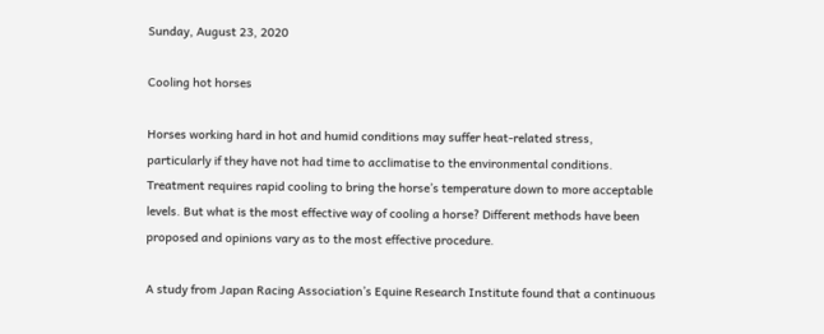Sunday, August 23, 2020

Cooling hot horses

Horses working hard in hot and humid conditions may suffer heat-related stress, particularly if they have not had time to acclimatise to the environmental conditions. Treatment requires rapid cooling to bring the horse’s temperature down to more acceptable levels. But what is the most effective way of cooling a horse? Different methods have been proposed and opinions vary as to the most effective procedure.

A study from Japan Racing Association’s Equine Research Institute found that a continuous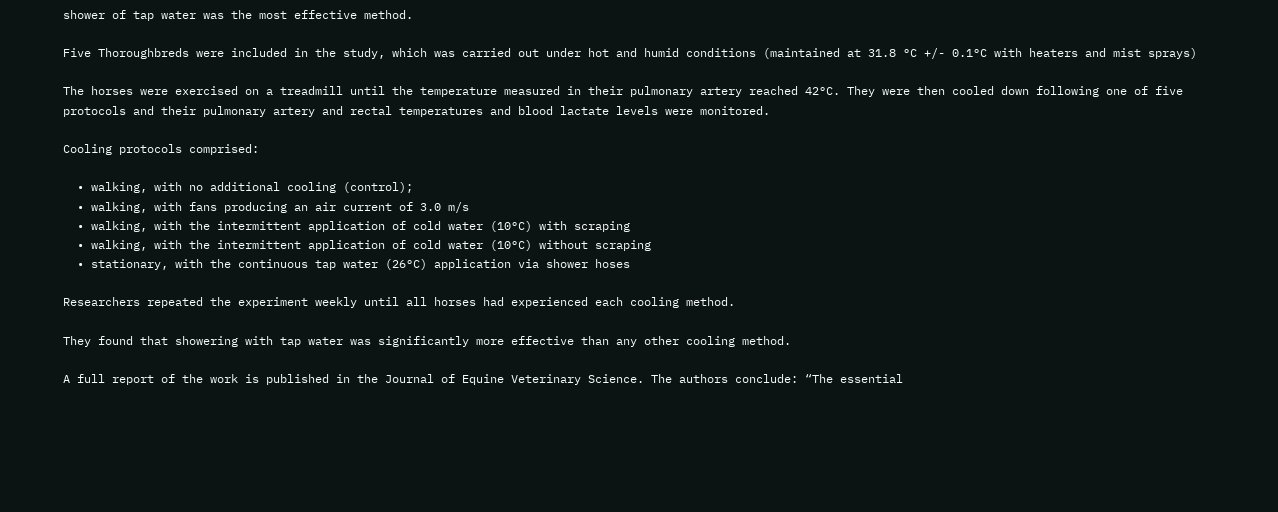shower of tap water was the most effective method.

Five Thoroughbreds were included in the study, which was carried out under hot and humid conditions (maintained at 31.8 °C +/- 0.1°C with heaters and mist sprays)

The horses were exercised on a treadmill until the temperature measured in their pulmonary artery reached 42°C. They were then cooled down following one of five protocols and their pulmonary artery and rectal temperatures and blood lactate levels were monitored.

Cooling protocols comprised:

  • walking, with no additional cooling (control);
  • walking, with fans producing an air current of 3.0 m/s
  • walking, with the intermittent application of cold water (10°C) with scraping
  • walking, with the intermittent application of cold water (10°C) without scraping
  • stationary, with the continuous tap water (26°C) application via shower hoses

Researchers repeated the experiment weekly until all horses had experienced each cooling method.

They found that showering with tap water was significantly more effective than any other cooling method.

A full report of the work is published in the Journal of Equine Veterinary Science. The authors conclude: “The essential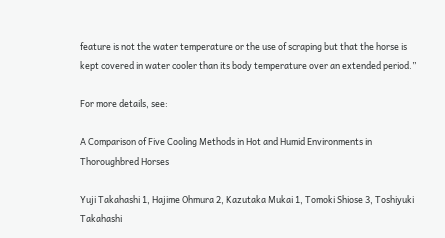feature is not the water temperature or the use of scraping but that the horse is kept covered in water cooler than its body temperature over an extended period.”

For more details, see:

A Comparison of Five Cooling Methods in Hot and Humid Environments in Thoroughbred Horses

Yuji Takahashi 1, Hajime Ohmura 2, Kazutaka Mukai 1, Tomoki Shiose 3, Toshiyuki Takahashi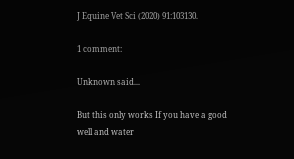J Equine Vet Sci (2020) 91:103130.

1 comment:

Unknown said...

But this only works If you have a good well and water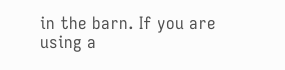in the barn. If you are using a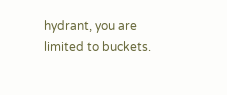hydrant, you are limited to buckets.